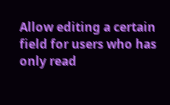Allow editing a certain field for users who has only read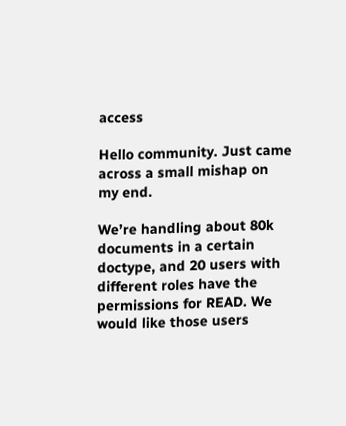access

Hello community. Just came across a small mishap on my end.

We’re handling about 80k documents in a certain doctype, and 20 users with different roles have the permissions for READ. We would like those users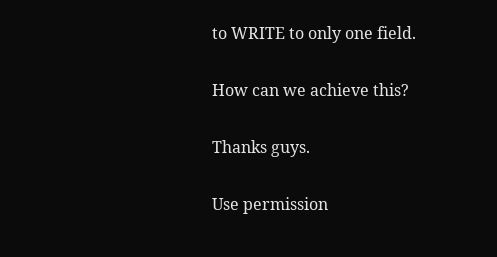to WRITE to only one field.

How can we achieve this?

Thanks guys.

Use permission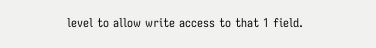level to allow write access to that 1 field.